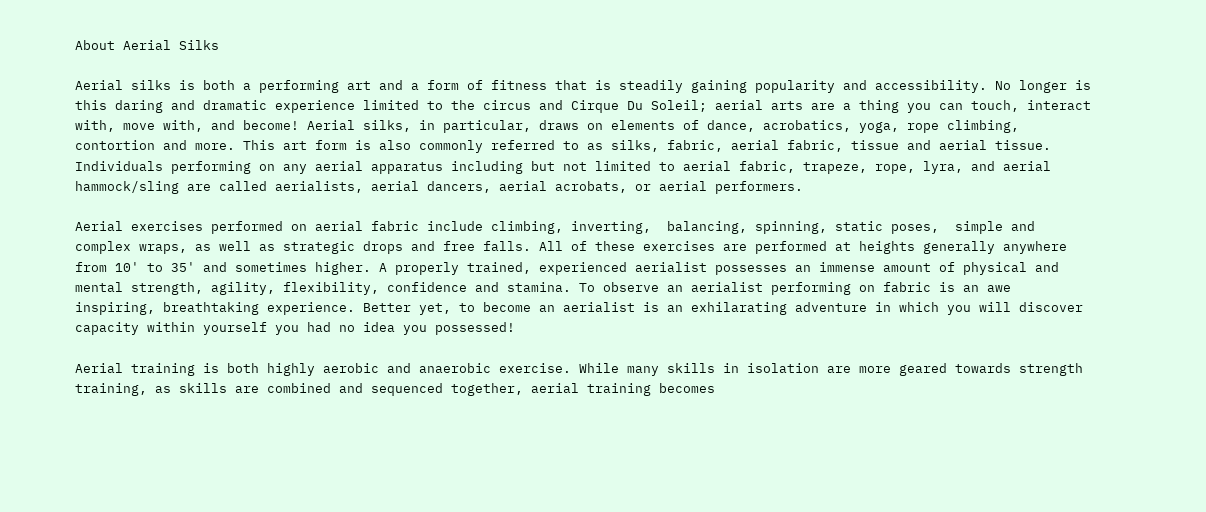About Aerial Silks

Aerial silks is both a performing art and a form of fitness that is steadily gaining popularity and accessibility. No longer is this daring and dramatic experience limited to the circus and Cirque Du Soleil; aerial arts are a thing you can touch, interact with, move with, and become! Aerial silks, in particular, draws on elements of dance, acrobatics, yoga, rope climbing, contortion and more. This art form is also commonly referred to as silks, fabric, aerial fabric, tissue and aerial tissue. Individuals performing on any aerial apparatus including but not limited to aerial fabric, trapeze, rope, lyra, and aerial hammock/sling are called aerialists, aerial dancers, aerial acrobats, or aerial performers.

Aerial exercises performed on aerial fabric include climbing, inverting,  balancing, spinning, static poses,  simple and complex wraps, as well as strategic drops and free falls. All of these exercises are performed at heights generally anywhere from 10' to 35' and sometimes higher. A properly trained, experienced aerialist possesses an immense amount of physical and mental strength, agility, flexibility, confidence and stamina. To observe an aerialist performing on fabric is an awe inspiring, breathtaking experience. Better yet, to become an aerialist is an exhilarating adventure in which you will discover capacity within yourself you had no idea you possessed!

Aerial training is both highly aerobic and anaerobic exercise. While many skills in isolation are more geared towards strength training, as skills are combined and sequenced together, aerial training becomes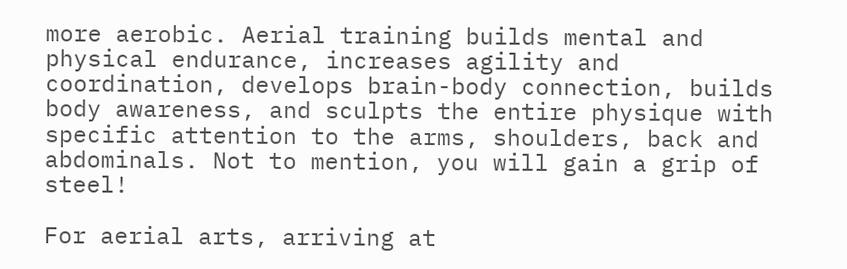more aerobic. Aerial training builds mental and physical endurance, increases agility and coordination, develops brain-body connection, builds body awareness, and sculpts the entire physique with specific attention to the arms, shoulders, back and abdominals. Not to mention, you will gain a grip of steel!

For aerial arts, arriving at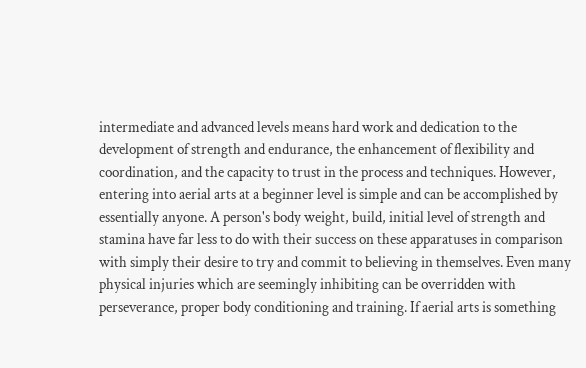intermediate and advanced levels means hard work and dedication to the development of strength and endurance, the enhancement of flexibility and coordination, and the capacity to trust in the process and techniques. However, entering into aerial arts at a beginner level is simple and can be accomplished by essentially anyone. A person's body weight, build, initial level of strength and stamina have far less to do with their success on these apparatuses in comparison with simply their desire to try and commit to believing in themselves. Even many physical injuries which are seemingly inhibiting can be overridden with perseverance, proper body conditioning and training. If aerial arts is something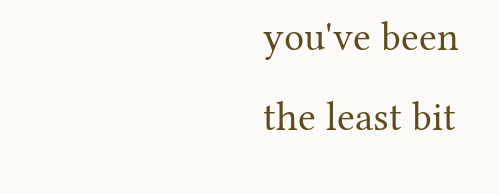you've been the least bit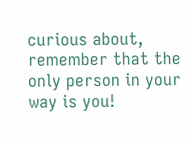curious about, remember that the only person in your way is you!